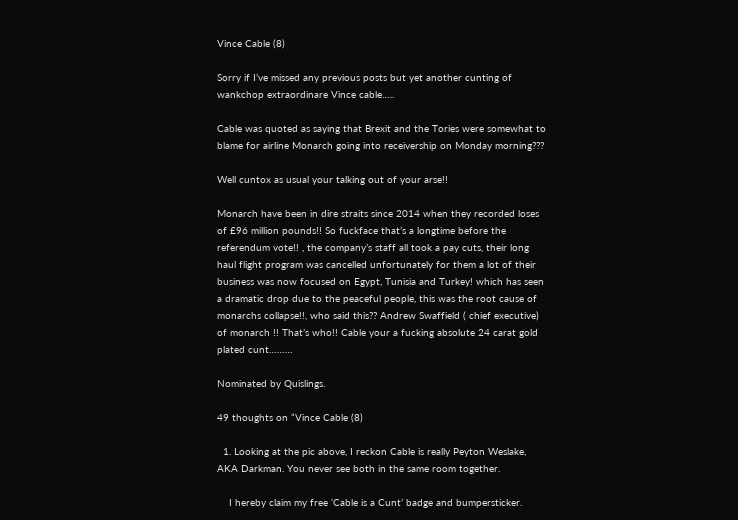Vince Cable (8)

Sorry if I’ve missed any previous posts but yet another cunting of wankchop extraordinare Vince cable…..

Cable was quoted as saying that Brexit and the Tories were somewhat to blame for airline Monarch going into receivership on Monday morning???

Well cuntox as usual your talking out of your arse!!

Monarch have been in dire straits since 2014 when they recorded loses of £96 million pounds!! So fuckface that’s a longtime before the referendum vote!! , the company’s staff all took a pay cuts, their long haul flight program was cancelled unfortunately for them a lot of their business was now focused on Egypt, Tunisia and Turkey! which has seen a dramatic drop due to the peaceful people, this was the root cause of monarchs collapse!!, who said this?? Andrew Swaffield ( chief executive) of monarch !! That’s who!! Cable your a fucking absolute 24 carat gold plated cunt………

Nominated by Quislings.

49 thoughts on “Vince Cable (8)

  1. Looking at the pic above, I reckon Cable is really Peyton Weslake, AKA Darkman. You never see both in the same room together.

    I hereby claim my free ‘Cable is a Cunt’ badge and bumpersticker.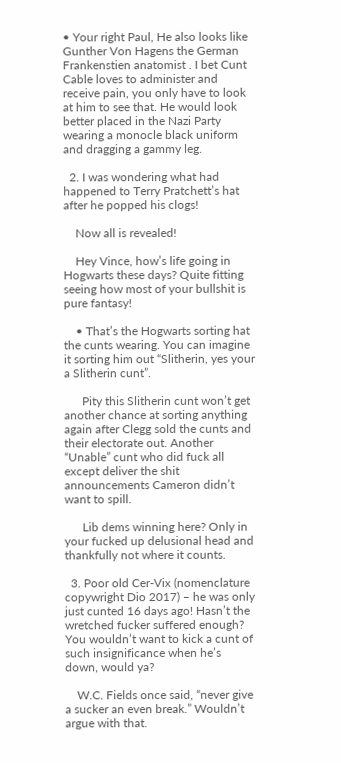• Your right Paul, He also looks like Gunther Von Hagens the German Frankenstien anatomist . I bet Cunt Cable loves to administer and receive pain, you only have to look at him to see that. He would look better placed in the Nazi Party wearing a monocle black uniform and dragging a gammy leg.

  2. I was wondering what had happened to Terry Pratchett’s hat after he popped his clogs!

    Now all is revealed!

    Hey Vince, how’s life going in Hogwarts these days? Quite fitting seeing how most of your bullshit is pure fantasy!

    • That’s the Hogwarts sorting hat the cunts wearing. You can imagine it sorting him out “Slitherin, yes your a Slitherin cunt”.

      Pity this Slitherin cunt won’t get another chance at sorting anything again after Clegg sold the cunts and their electorate out. Another “Unable” cunt who did fuck all except deliver the shit announcements Cameron didn’t want to spill.

      Lib dems winning here? Only in your fucked up delusional head and thankfully not where it counts.

  3. Poor old Cer-Vix (nomenclature copywright Dio 2017) – he was only just cunted 16 days ago! Hasn’t the wretched fucker suffered enough? You wouldn’t want to kick a cunt of such insignificance when he’s down, would ya?

    W.C. Fields once said, “never give a sucker an even break.” Wouldn’t argue with that.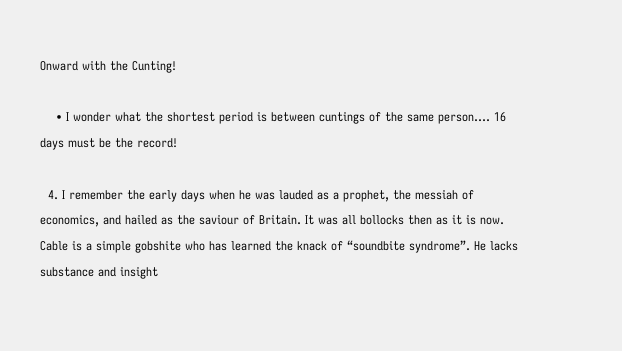Onward with the Cunting!

    • I wonder what the shortest period is between cuntings of the same person…. 16 days must be the record!

  4. I remember the early days when he was lauded as a prophet, the messiah of economics, and hailed as the saviour of Britain. It was all bollocks then as it is now. Cable is a simple gobshite who has learned the knack of “soundbite syndrome”. He lacks substance and insight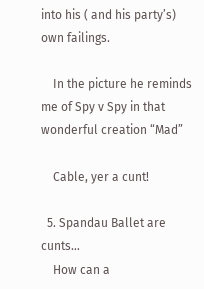into his ( and his party’s) own failings.

    In the picture he reminds me of Spy v Spy in that wonderful creation “Mad”

    Cable, yer a cunt!

  5. Spandau Ballet are cunts…
    How can a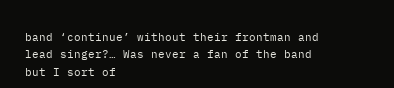band ‘continue’ without their frontman and lead singer?… Was never a fan of the band but I sort of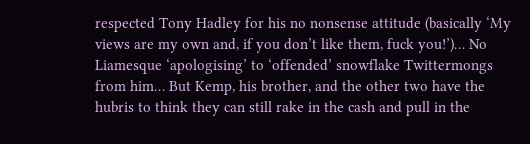respected Tony Hadley for his no nonsense attitude (basically ‘My views are my own and, if you don’t like them, fuck you!’)… No Liamesque ‘apologising’ to ‘offended’ snowflake Twittermongs from him… But Kemp, his brother, and the other two have the hubris to think they can still rake in the cash and pull in the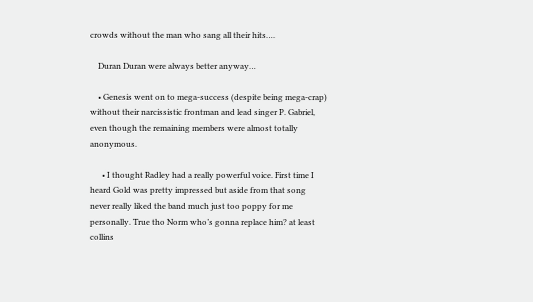crowds without the man who sang all their hits….

    Duran Duran were always better anyway…

    • Genesis went on to mega-success (despite being mega-crap) without their narcissistic frontman and lead singer P. Gabriel, even though the remaining members were almost totally anonymous.

      • I thought Radley had a really powerful voice. First time I heard Gold was pretty impressed but aside from that song never really liked the band much just too poppy for me personally. True tho Norm who’s gonna replace him? at least collins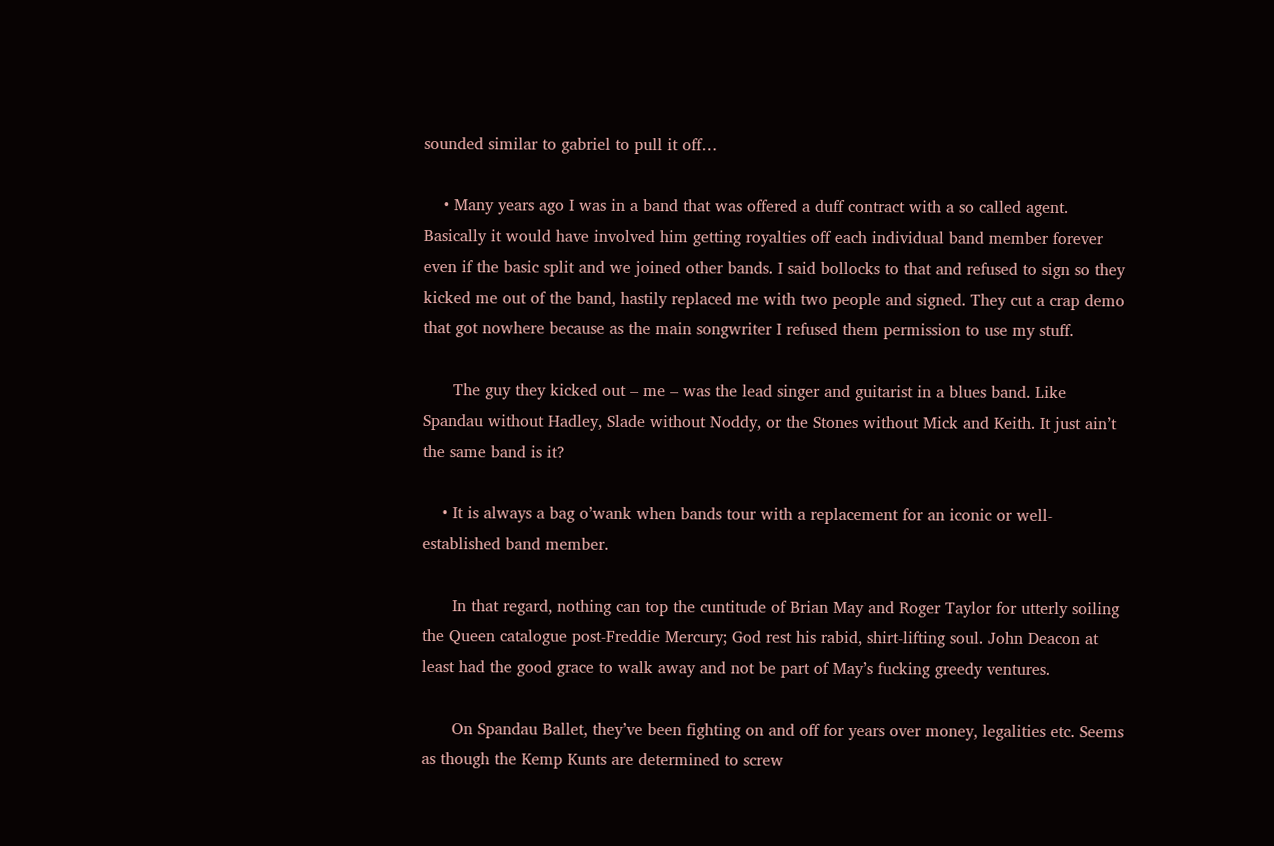sounded similar to gabriel to pull it off…

    • Many years ago I was in a band that was offered a duff contract with a so called agent. Basically it would have involved him getting royalties off each individual band member forever even if the basic split and we joined other bands. I said bollocks to that and refused to sign so they kicked me out of the band, hastily replaced me with two people and signed. They cut a crap demo that got nowhere because as the main songwriter I refused them permission to use my stuff.

      The guy they kicked out – me – was the lead singer and guitarist in a blues band. Like Spandau without Hadley, Slade without Noddy, or the Stones without Mick and Keith. It just ain’t the same band is it?

    • It is always a bag o’wank when bands tour with a replacement for an iconic or well-established band member.

      In that regard, nothing can top the cuntitude of Brian May and Roger Taylor for utterly soiling the Queen catalogue post-Freddie Mercury; God rest his rabid, shirt-lifting soul. John Deacon at least had the good grace to walk away and not be part of May’s fucking greedy ventures.

      On Spandau Ballet, they’ve been fighting on and off for years over money, legalities etc. Seems as though the Kemp Kunts are determined to screw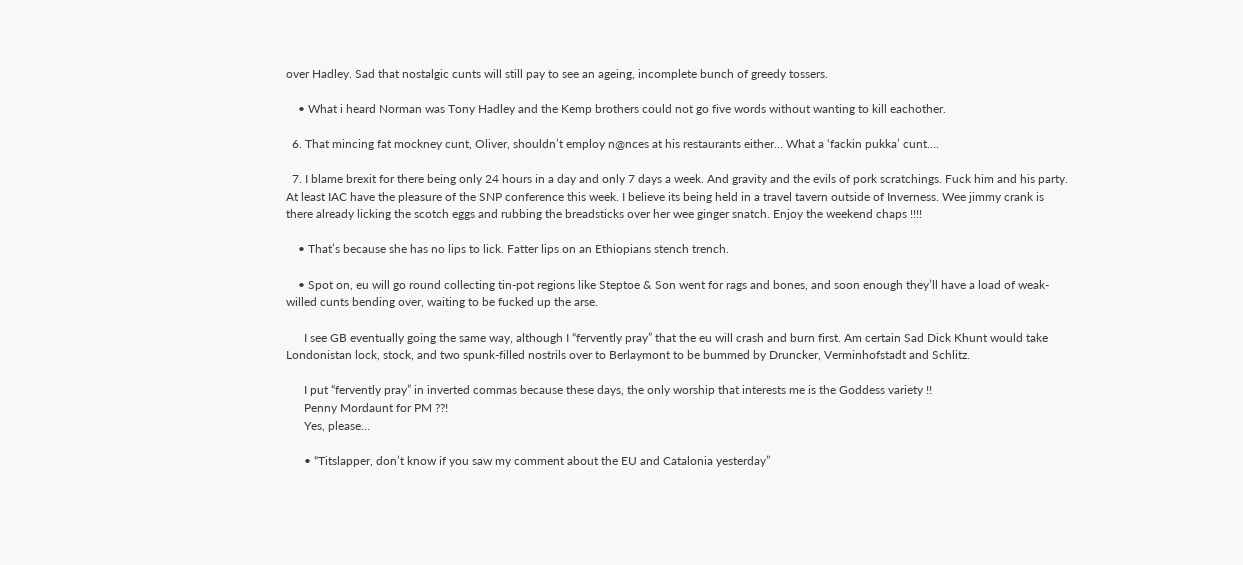over Hadley. Sad that nostalgic cunts will still pay to see an ageing, incomplete bunch of greedy tossers.

    • What i heard Norman was Tony Hadley and the Kemp brothers could not go five words without wanting to kill eachother.

  6. That mincing fat mockney cunt, Oliver, shouldn’t employ n@nces at his restaurants either… What a ‘fackin pukka’ cunt….

  7. I blame brexit for there being only 24 hours in a day and only 7 days a week. And gravity and the evils of pork scratchings. Fuck him and his party. At least IAC have the pleasure of the SNP conference this week. I believe its being held in a travel tavern outside of Inverness. Wee jimmy crank is there already licking the scotch eggs and rubbing the breadsticks over her wee ginger snatch. Enjoy the weekend chaps !!!!

    • That’s because she has no lips to lick. Fatter lips on an Ethiopians stench trench.

    • Spot on, eu will go round collecting tin-pot regions like Steptoe & Son went for rags and bones, and soon enough they’ll have a load of weak-willed cunts bending over, waiting to be fucked up the arse.

      I see GB eventually going the same way, although I “fervently pray” that the eu will crash and burn first. Am certain Sad Dick Khunt would take Londonistan lock, stock, and two spunk-filled nostrils over to Berlaymont to be bummed by Druncker, Verminhofstadt and Schlitz.

      I put “fervently pray” in inverted commas because these days, the only worship that interests me is the Goddess variety !!
      Penny Mordaunt for PM ??!
      Yes, please…

      • “Titslapper, don’t know if you saw my comment about the EU and Catalonia yesterday”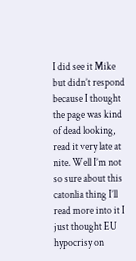I did see it Mike but didn’t respond because I thought the page was kind of dead looking, read it very late at nite. Well I’m not so sure about this catonlia thing I’ll read more into it I just thought EU hypocrisy on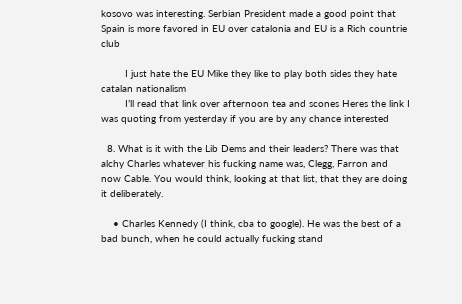kosovo was interesting. Serbian President made a good point that Spain is more favored in EU over catalonia and EU is a Rich countrie club

        I just hate the EU Mike they like to play both sides they hate catalan nationalism
        I’ll read that link over afternoon tea and scones Heres the link I was quoting from yesterday if you are by any chance interested

  8. What is it with the Lib Dems and their leaders? There was that alchy Charles whatever his fucking name was, Clegg, Farron and now Cable. You would think, looking at that list, that they are doing it deliberately.

    • Charles Kennedy (I think, cba to google). He was the best of a bad bunch, when he could actually fucking stand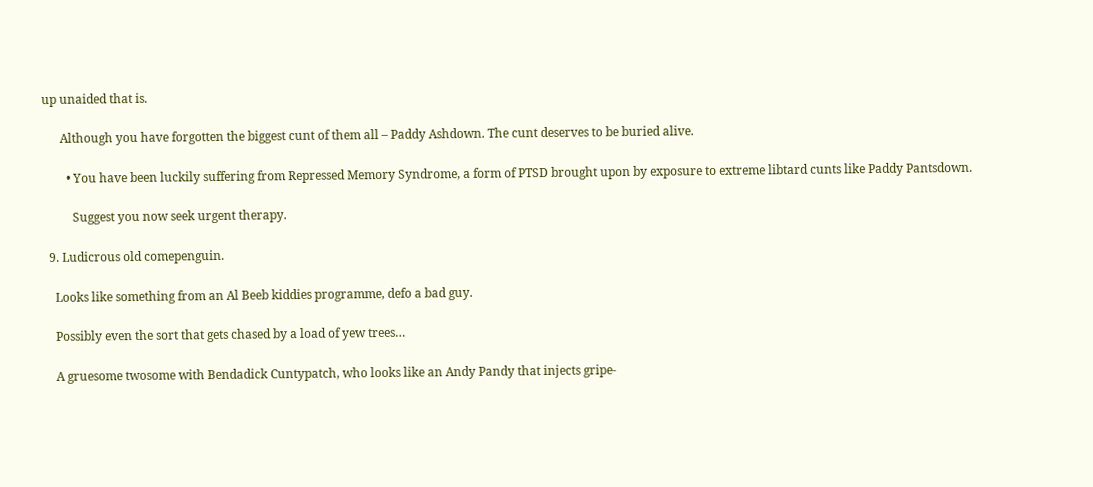up unaided that is.

      Although you have forgotten the biggest cunt of them all – Paddy Ashdown. The cunt deserves to be buried alive.

        • You have been luckily suffering from Repressed Memory Syndrome, a form of PTSD brought upon by exposure to extreme libtard cunts like Paddy Pantsdown.

          Suggest you now seek urgent therapy.

  9. Ludicrous old comepenguin.

    Looks like something from an Al Beeb kiddies programme, defo a bad guy.

    Possibly even the sort that gets chased by a load of yew trees…

    A gruesome twosome with Bendadick Cuntypatch, who looks like an Andy Pandy that injects gripe-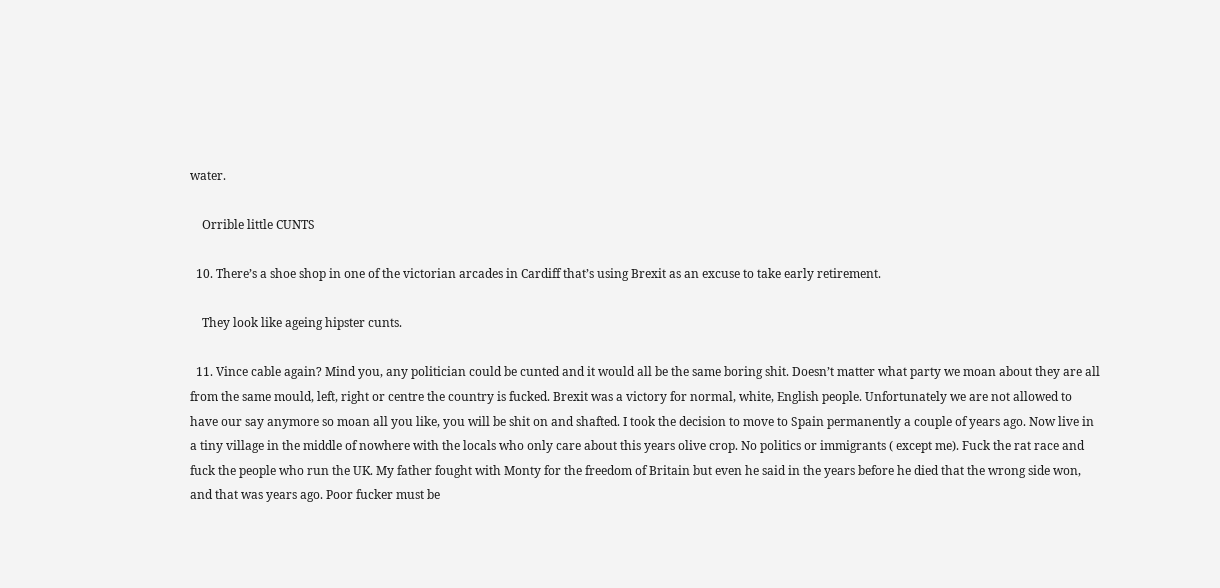water.

    Orrible little CUNTS

  10. There’s a shoe shop in one of the victorian arcades in Cardiff that’s using Brexit as an excuse to take early retirement.

    They look like ageing hipster cunts.

  11. Vince cable again? Mind you, any politician could be cunted and it would all be the same boring shit. Doesn’t matter what party we moan about they are all from the same mould, left, right or centre the country is fucked. Brexit was a victory for normal, white, English people. Unfortunately we are not allowed to have our say anymore so moan all you like, you will be shit on and shafted. I took the decision to move to Spain permanently a couple of years ago. Now live in a tiny village in the middle of nowhere with the locals who only care about this years olive crop. No politics or immigrants ( except me). Fuck the rat race and fuck the people who run the UK. My father fought with Monty for the freedom of Britain but even he said in the years before he died that the wrong side won, and that was years ago. Poor fucker must be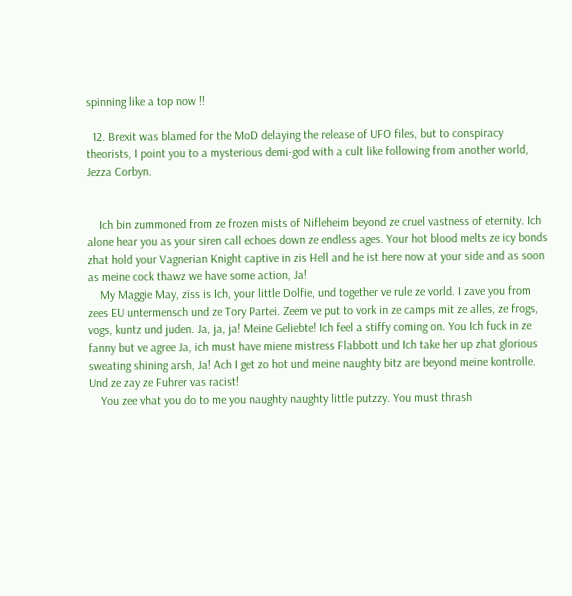spinning like a top now !!

  12. Brexit was blamed for the MoD delaying the release of UFO files, but to conspiracy theorists, I point you to a mysterious demi-god with a cult like following from another world, Jezza Corbyn.


    Ich bin zummoned from ze frozen mists of Nifleheim beyond ze cruel vastness of eternity. Ich alone hear you as your siren call echoes down ze endless ages. Your hot blood melts ze icy bonds zhat hold your Vagnerian Knight captive in zis Hell and he ist here now at your side and as soon as meine cock thawz we have some action, Ja!
    My Maggie May, ziss is Ich, your little Dolfie, und together ve rule ze vorld. I zave you from zees EU untermensch und ze Tory Partei. Zeem ve put to vork in ze camps mit ze alles, ze frogs, vogs, kuntz und juden. Ja, ja, ja! Meine Geliebte! Ich feel a stiffy coming on. You Ich fuck in ze fanny but ve agree Ja, ich must have miene mistress Flabbott und Ich take her up zhat glorious sweating shining arsh, Ja! Ach I get zo hot und meine naughty bitz are beyond meine kontrolle. Und ze zay ze Fuhrer vas racist!
    You zee vhat you do to me you naughty naughty little putzzy. You must thrash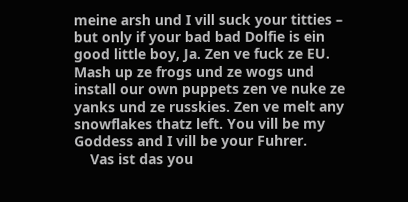meine arsh und I vill suck your titties – but only if your bad bad Dolfie is ein good little boy, Ja. Zen ve fuck ze EU. Mash up ze frogs und ze wogs und install our own puppets zen ve nuke ze yanks und ze russkies. Zen ve melt any snowflakes thatz left. You vill be my Goddess and I vill be your Fuhrer.
    Vas ist das you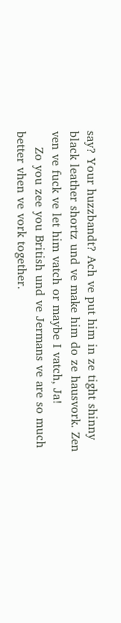say? Your huzzbandt? Ach ve put him in ze tight shinny black leather shortz und ve make him do ze hausvork. Zen ven ve fuck ve let him vatch or maybe I vatch, Ja!
    Zo you zee you British und ve Jermans ve are so much better vhen ve vork together.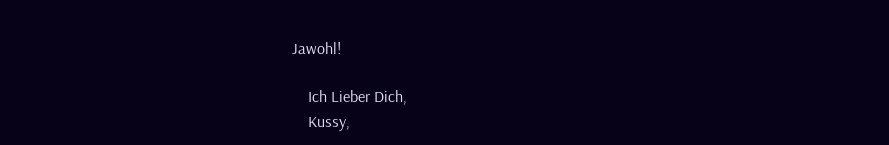Jawohl!

    Ich Lieber Dich,
    Kussy,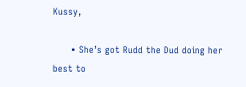Kussy,

      • She’s got Rudd the Dud doing her best to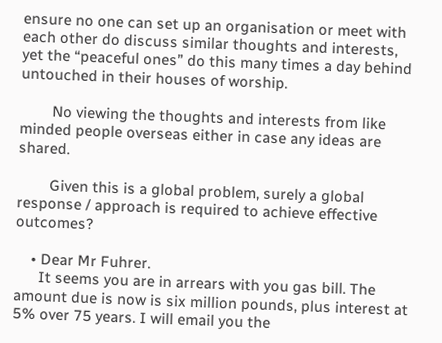ensure no one can set up an organisation or meet with each other do discuss similar thoughts and interests, yet the “peaceful ones” do this many times a day behind untouched in their houses of worship.

        No viewing the thoughts and interests from like minded people overseas either in case any ideas are shared.

        Given this is a global problem, surely a global response / approach is required to achieve effective outcomes?

    • Dear Mr Fuhrer.
      It seems you are in arrears with you gas bill. The amount due is now is six million pounds, plus interest at 5% over 75 years. I will email you the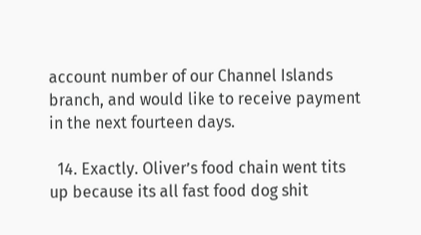account number of our Channel Islands branch, and would like to receive payment in the next fourteen days.

  14. Exactly. Oliver’s food chain went tits up because its all fast food dog shit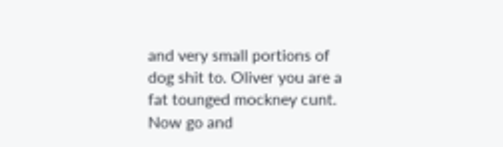and very small portions of dog shit to. Oliver you are a fat tounged mockney cunt. Now go and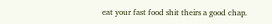eat your fast food shit theirs a good chap.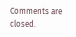Comments are closed.